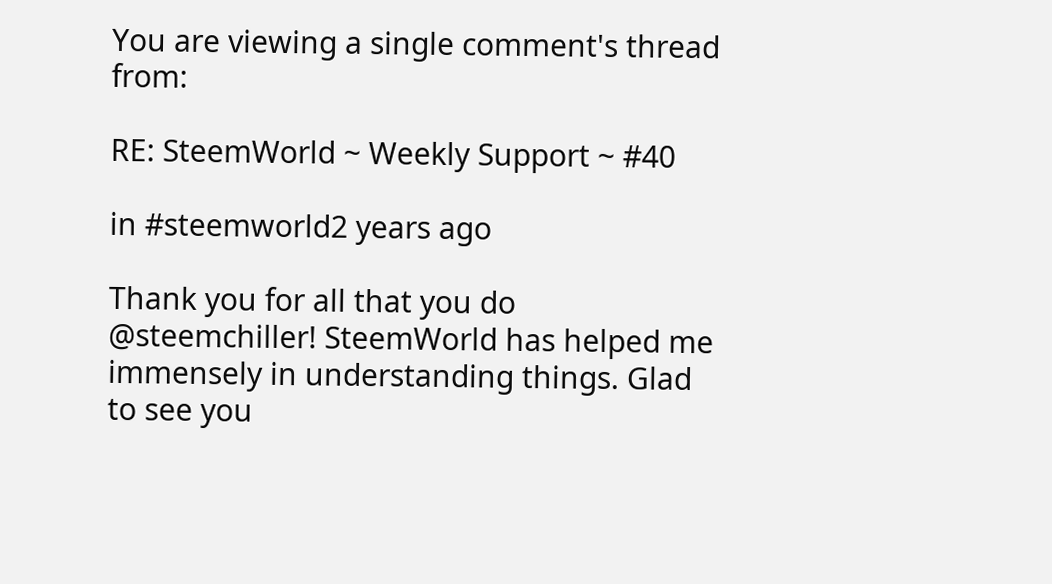You are viewing a single comment's thread from:

RE: SteemWorld ~ Weekly Support ~ #40

in #steemworld2 years ago

Thank you for all that you do @steemchiller! SteemWorld has helped me immensely in understanding things. Glad to see you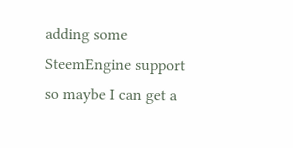adding some SteemEngine support so maybe I can get a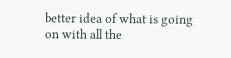better idea of what is going on with all the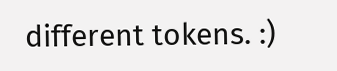different tokens. :)